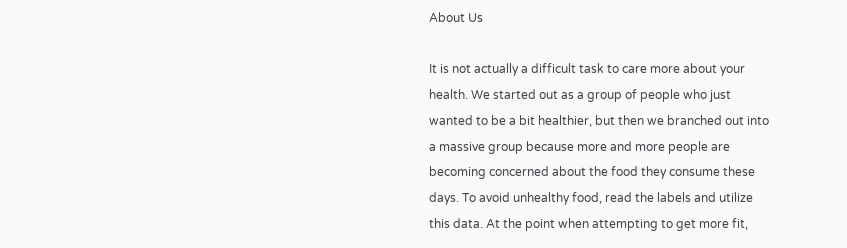About Us

It is not actually a difficult task to care more about your health. We started out as a group of people who just wanted to be a bit healthier, but then we branched out into a massive group because more and more people are becoming concerned about the food they consume these days. To avoid unhealthy food, read the labels and utilize this data. At the point when attempting to get more fit,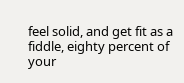feel solid, and get fit as a fiddle, eighty percent of your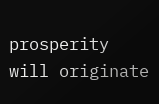prosperity will originate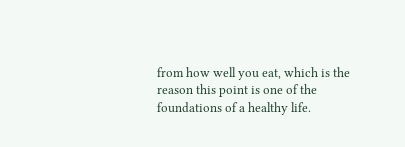from how well you eat, which is the reason this point is one of the foundations of a healthy life.